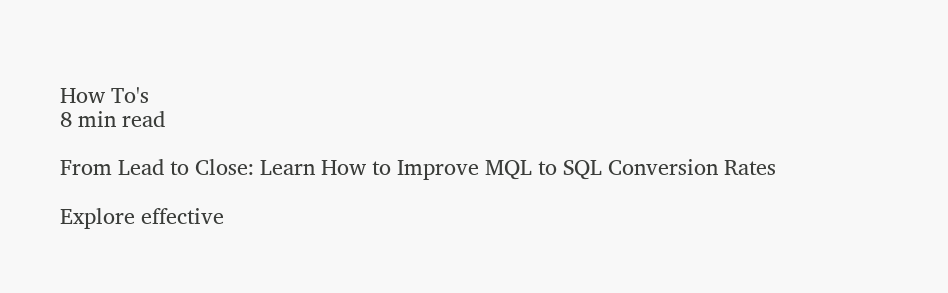How To's
8 min read

From Lead to Close: Learn How to Improve MQL to SQL Conversion Rates

Explore effective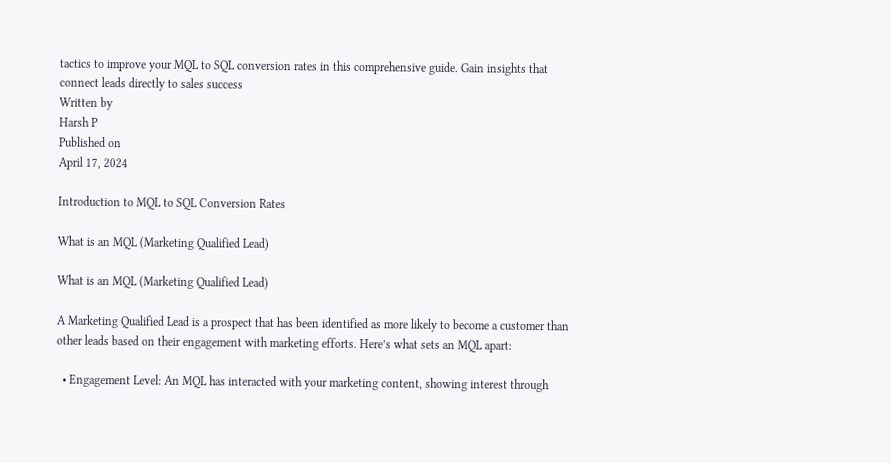tactics to improve your MQL to SQL conversion rates in this comprehensive guide. Gain insights that connect leads directly to sales success
Written by
Harsh P
Published on
April 17, 2024

Introduction to MQL to SQL Conversion Rates

What is an MQL (Marketing Qualified Lead)

What is an MQL (Marketing Qualified Lead)

A Marketing Qualified Lead is a prospect that has been identified as more likely to become a customer than other leads based on their engagement with marketing efforts. Here’s what sets an MQL apart:

  • Engagement Level: An MQL has interacted with your marketing content, showing interest through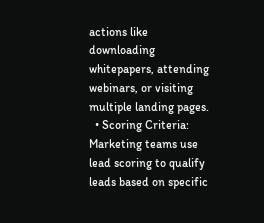actions like downloading whitepapers, attending webinars, or visiting multiple landing pages.
  • Scoring Criteria: Marketing teams use lead scoring to qualify leads based on specific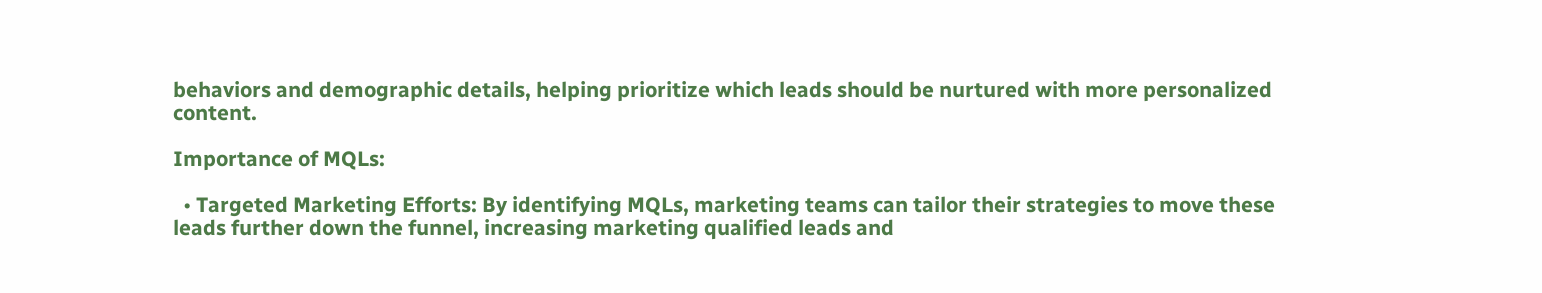behaviors and demographic details, helping prioritize which leads should be nurtured with more personalized content.

Importance of MQLs:

  • Targeted Marketing Efforts: By identifying MQLs, marketing teams can tailor their strategies to move these leads further down the funnel, increasing marketing qualified leads and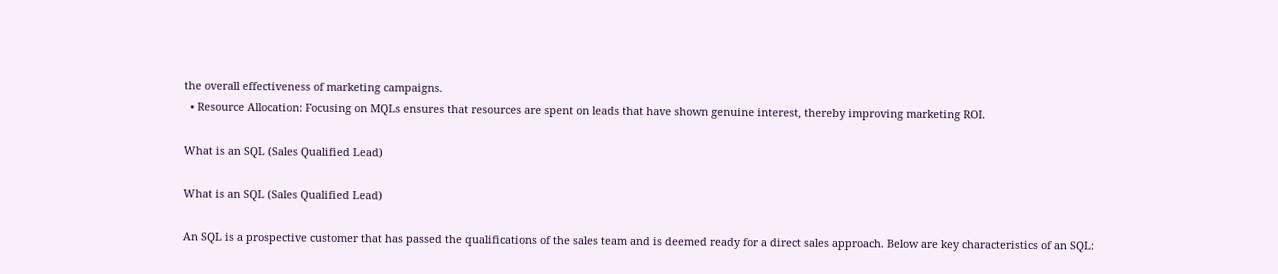the overall effectiveness of marketing campaigns.
  • Resource Allocation: Focusing on MQLs ensures that resources are spent on leads that have shown genuine interest, thereby improving marketing ROI.

What is an SQL (Sales Qualified Lead)

What is an SQL (Sales Qualified Lead)

An SQL is a prospective customer that has passed the qualifications of the sales team and is deemed ready for a direct sales approach. Below are key characteristics of an SQL: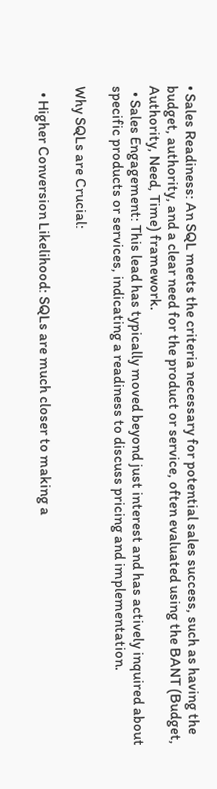• Sales Readiness: An SQL meets the criteria necessary for potential sales success, such as having the budget, authority, and a clear need for the product or service, often evaluated using the BANT (Budget, Authority, Need, Time) framework.
  • Sales Engagement: This lead has typically moved beyond just interest and has actively inquired about specific products or services, indicating a readiness to discuss pricing and implementation.

Why SQLs are Crucial:

  • Higher Conversion Likelihood: SQLs are much closer to making a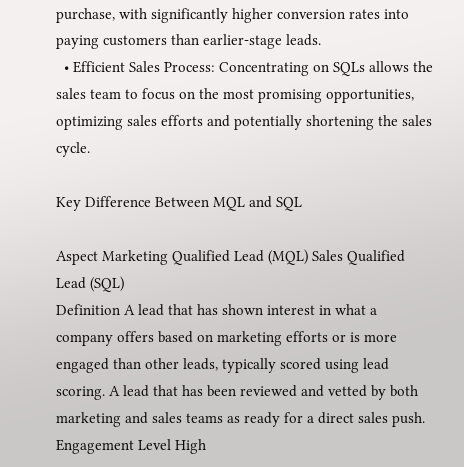purchase, with significantly higher conversion rates into paying customers than earlier-stage leads.
  • Efficient Sales Process: Concentrating on SQLs allows the sales team to focus on the most promising opportunities, optimizing sales efforts and potentially shortening the sales cycle.

Key Difference Between MQL and SQL

Aspect Marketing Qualified Lead (MQL) Sales Qualified Lead (SQL)
Definition A lead that has shown interest in what a company offers based on marketing efforts or is more engaged than other leads, typically scored using lead scoring. A lead that has been reviewed and vetted by both marketing and sales teams as ready for a direct sales push.
Engagement Level High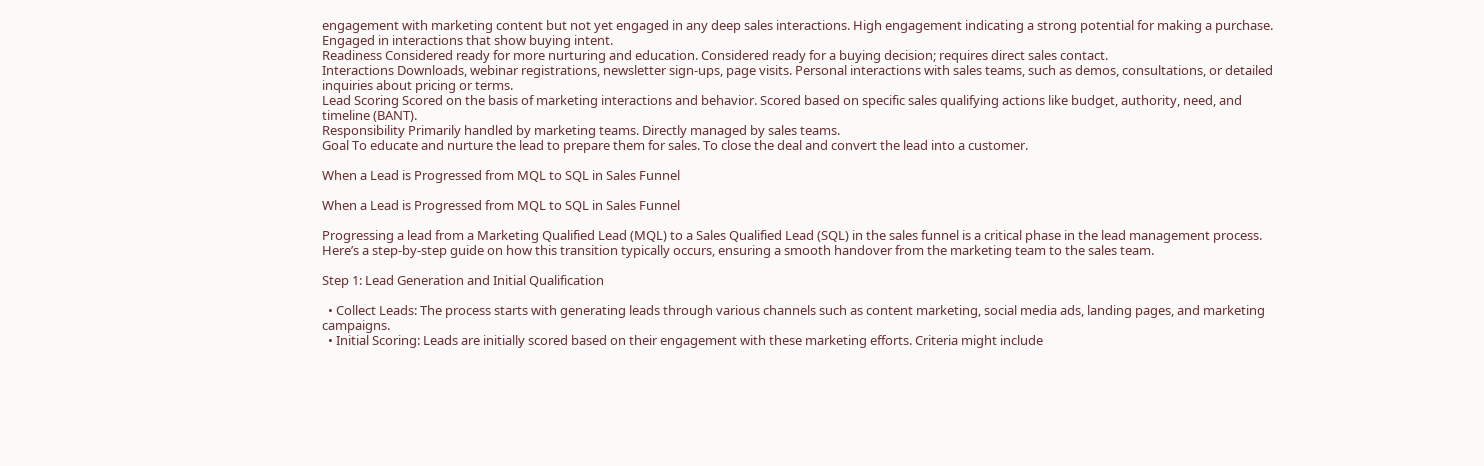engagement with marketing content but not yet engaged in any deep sales interactions. High engagement indicating a strong potential for making a purchase. Engaged in interactions that show buying intent.
Readiness Considered ready for more nurturing and education. Considered ready for a buying decision; requires direct sales contact.
Interactions Downloads, webinar registrations, newsletter sign-ups, page visits. Personal interactions with sales teams, such as demos, consultations, or detailed inquiries about pricing or terms.
Lead Scoring Scored on the basis of marketing interactions and behavior. Scored based on specific sales qualifying actions like budget, authority, need, and timeline (BANT).
Responsibility Primarily handled by marketing teams. Directly managed by sales teams.
Goal To educate and nurture the lead to prepare them for sales. To close the deal and convert the lead into a customer.

When a Lead is Progressed from MQL to SQL in Sales Funnel

When a Lead is Progressed from MQL to SQL in Sales Funnel

Progressing a lead from a Marketing Qualified Lead (MQL) to a Sales Qualified Lead (SQL) in the sales funnel is a critical phase in the lead management process. Here’s a step-by-step guide on how this transition typically occurs, ensuring a smooth handover from the marketing team to the sales team.

Step 1: Lead Generation and Initial Qualification

  • Collect Leads: The process starts with generating leads through various channels such as content marketing, social media ads, landing pages, and marketing campaigns.
  • Initial Scoring: Leads are initially scored based on their engagement with these marketing efforts. Criteria might include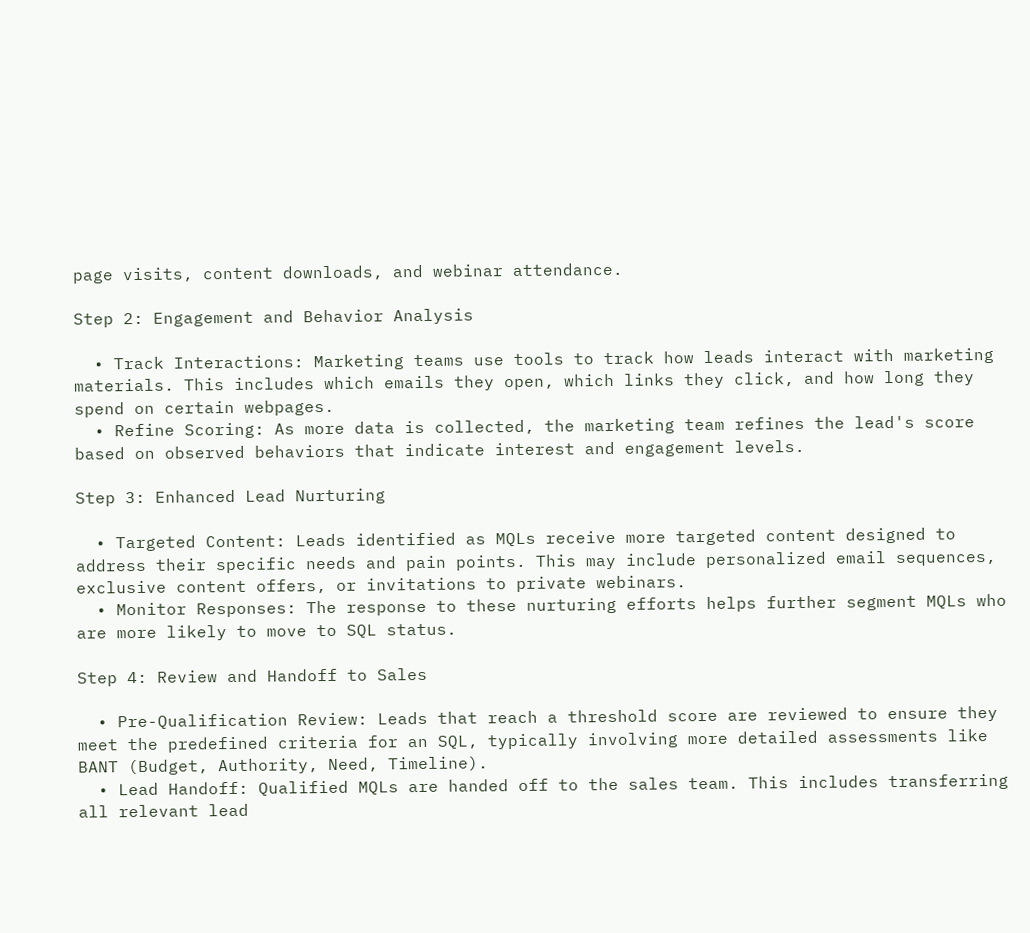page visits, content downloads, and webinar attendance.

Step 2: Engagement and Behavior Analysis

  • Track Interactions: Marketing teams use tools to track how leads interact with marketing materials. This includes which emails they open, which links they click, and how long they spend on certain webpages.
  • Refine Scoring: As more data is collected, the marketing team refines the lead's score based on observed behaviors that indicate interest and engagement levels.

Step 3: Enhanced Lead Nurturing

  • Targeted Content: Leads identified as MQLs receive more targeted content designed to address their specific needs and pain points. This may include personalized email sequences, exclusive content offers, or invitations to private webinars.
  • Monitor Responses: The response to these nurturing efforts helps further segment MQLs who are more likely to move to SQL status.

Step 4: Review and Handoff to Sales

  • Pre-Qualification Review: Leads that reach a threshold score are reviewed to ensure they meet the predefined criteria for an SQL, typically involving more detailed assessments like BANT (Budget, Authority, Need, Timeline).
  • Lead Handoff: Qualified MQLs are handed off to the sales team. This includes transferring all relevant lead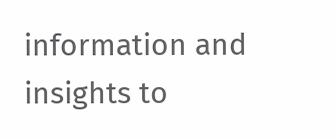information and insights to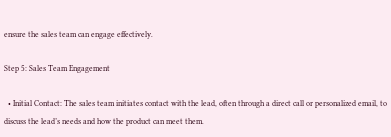ensure the sales team can engage effectively.

Step 5: Sales Team Engagement

  • Initial Contact: The sales team initiates contact with the lead, often through a direct call or personalized email, to discuss the lead’s needs and how the product can meet them.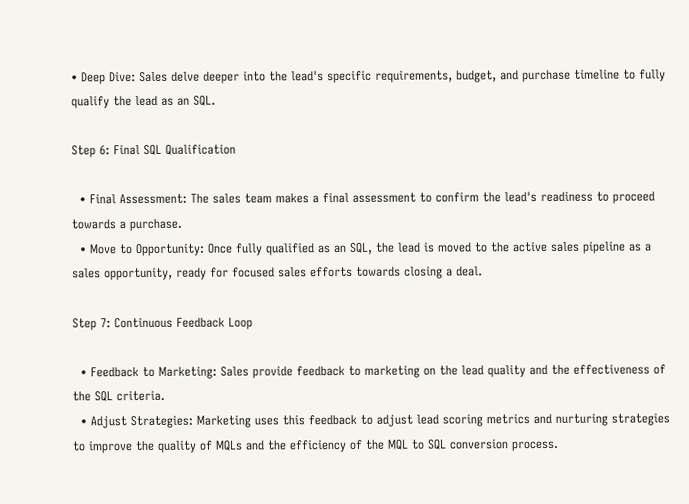• Deep Dive: Sales delve deeper into the lead's specific requirements, budget, and purchase timeline to fully qualify the lead as an SQL.

Step 6: Final SQL Qualification

  • Final Assessment: The sales team makes a final assessment to confirm the lead's readiness to proceed towards a purchase.
  • Move to Opportunity: Once fully qualified as an SQL, the lead is moved to the active sales pipeline as a sales opportunity, ready for focused sales efforts towards closing a deal.

Step 7: Continuous Feedback Loop

  • Feedback to Marketing: Sales provide feedback to marketing on the lead quality and the effectiveness of the SQL criteria.
  • Adjust Strategies: Marketing uses this feedback to adjust lead scoring metrics and nurturing strategies to improve the quality of MQLs and the efficiency of the MQL to SQL conversion process.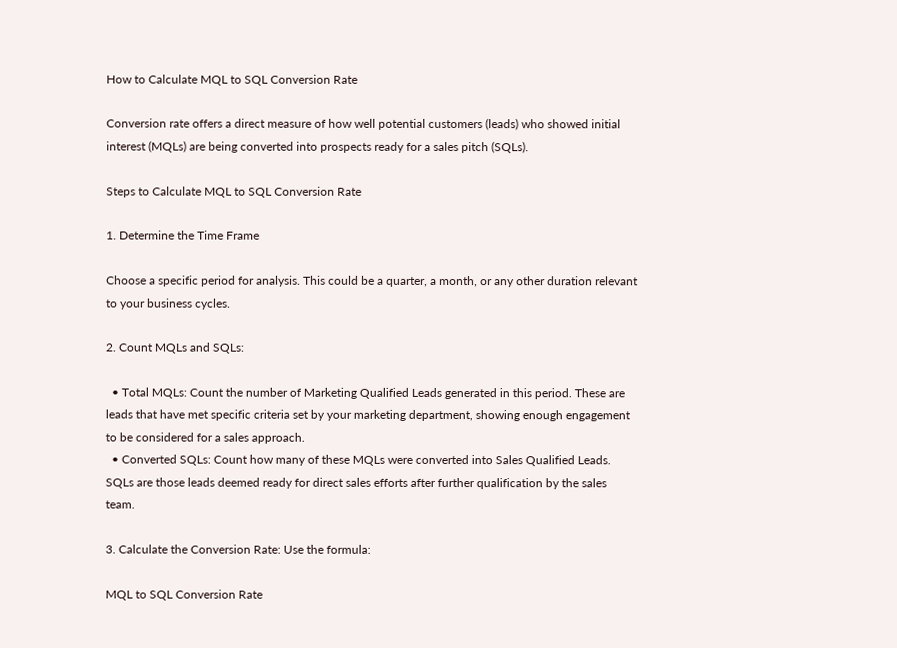How to Calculate MQL to SQL Conversion Rate

Conversion rate offers a direct measure of how well potential customers (leads) who showed initial interest (MQLs) are being converted into prospects ready for a sales pitch (SQLs).

Steps to Calculate MQL to SQL Conversion Rate

1. Determine the Time Frame

Choose a specific period for analysis. This could be a quarter, a month, or any other duration relevant to your business cycles.

2. Count MQLs and SQLs:

  • Total MQLs: Count the number of Marketing Qualified Leads generated in this period. These are leads that have met specific criteria set by your marketing department, showing enough engagement to be considered for a sales approach.
  • Converted SQLs: Count how many of these MQLs were converted into Sales Qualified Leads. SQLs are those leads deemed ready for direct sales efforts after further qualification by the sales team.

3. Calculate the Conversion Rate: Use the formula:

MQL to SQL Conversion Rate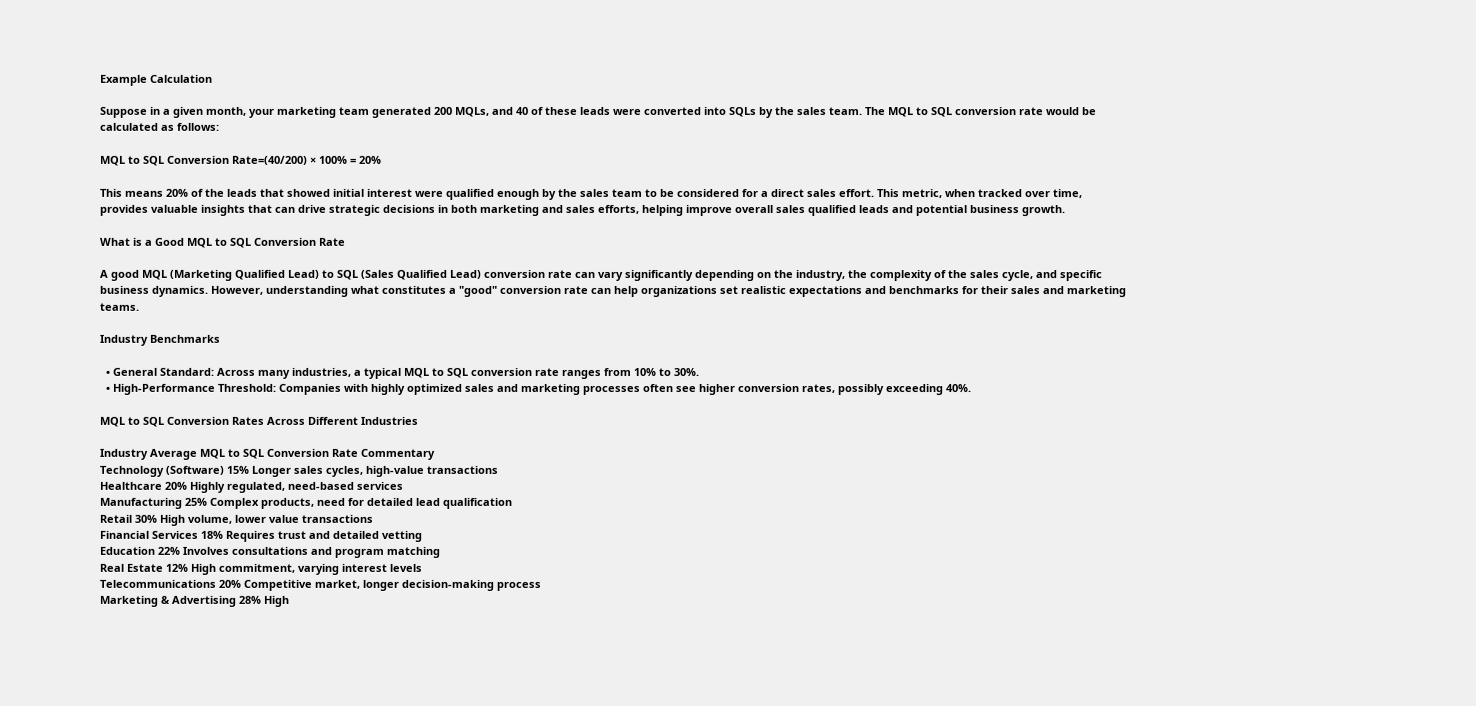Example Calculation

Suppose in a given month, your marketing team generated 200 MQLs, and 40 of these leads were converted into SQLs by the sales team. The MQL to SQL conversion rate would be calculated as follows:

MQL to SQL Conversion Rate=(40/200) × 100% = 20%

This means 20% of the leads that showed initial interest were qualified enough by the sales team to be considered for a direct sales effort. This metric, when tracked over time, provides valuable insights that can drive strategic decisions in both marketing and sales efforts, helping improve overall sales qualified leads and potential business growth.

What is a Good MQL to SQL Conversion Rate

A good MQL (Marketing Qualified Lead) to SQL (Sales Qualified Lead) conversion rate can vary significantly depending on the industry, the complexity of the sales cycle, and specific business dynamics. However, understanding what constitutes a "good" conversion rate can help organizations set realistic expectations and benchmarks for their sales and marketing teams.

Industry Benchmarks

  • General Standard: Across many industries, a typical MQL to SQL conversion rate ranges from 10% to 30%.
  • High-Performance Threshold: Companies with highly optimized sales and marketing processes often see higher conversion rates, possibly exceeding 40%.

MQL to SQL Conversion Rates Across Different Industries

Industry Average MQL to SQL Conversion Rate Commentary
Technology (Software) 15% Longer sales cycles, high-value transactions
Healthcare 20% Highly regulated, need-based services
Manufacturing 25% Complex products, need for detailed lead qualification
Retail 30% High volume, lower value transactions
Financial Services 18% Requires trust and detailed vetting
Education 22% Involves consultations and program matching
Real Estate 12% High commitment, varying interest levels
Telecommunications 20% Competitive market, longer decision-making process
Marketing & Advertising 28% High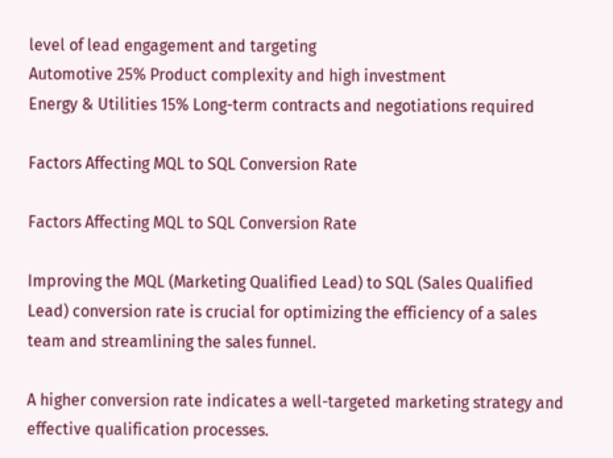level of lead engagement and targeting
Automotive 25% Product complexity and high investment
Energy & Utilities 15% Long-term contracts and negotiations required

Factors Affecting MQL to SQL Conversion Rate

Factors Affecting MQL to SQL Conversion Rate

Improving the MQL (Marketing Qualified Lead) to SQL (Sales Qualified Lead) conversion rate is crucial for optimizing the efficiency of a sales team and streamlining the sales funnel.

A higher conversion rate indicates a well-targeted marketing strategy and effective qualification processes.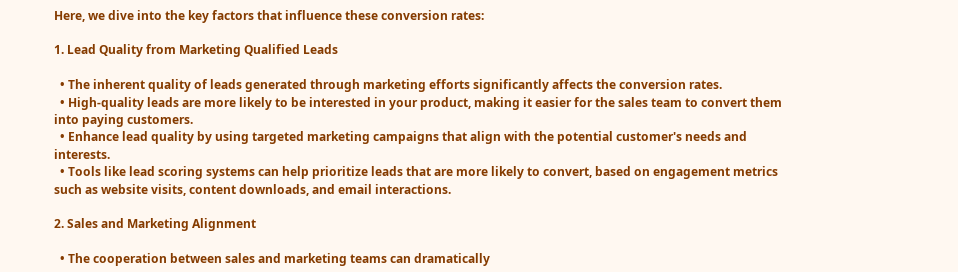Here, we dive into the key factors that influence these conversion rates:

1. Lead Quality from Marketing Qualified Leads

  • The inherent quality of leads generated through marketing efforts significantly affects the conversion rates.
  • High-quality leads are more likely to be interested in your product, making it easier for the sales team to convert them into paying customers.
  • Enhance lead quality by using targeted marketing campaigns that align with the potential customer's needs and interests.
  • Tools like lead scoring systems can help prioritize leads that are more likely to convert, based on engagement metrics such as website visits, content downloads, and email interactions.

2. Sales and Marketing Alignment

  • The cooperation between sales and marketing teams can dramatically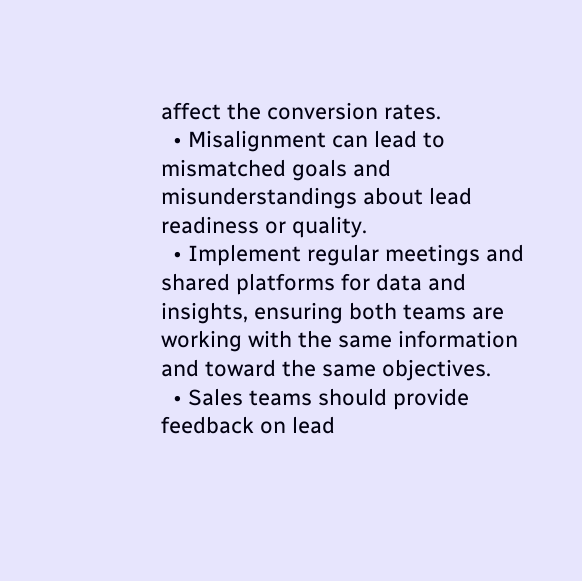affect the conversion rates.
  • Misalignment can lead to mismatched goals and misunderstandings about lead readiness or quality.
  • Implement regular meetings and shared platforms for data and insights, ensuring both teams are working with the same information and toward the same objectives.
  • Sales teams should provide feedback on lead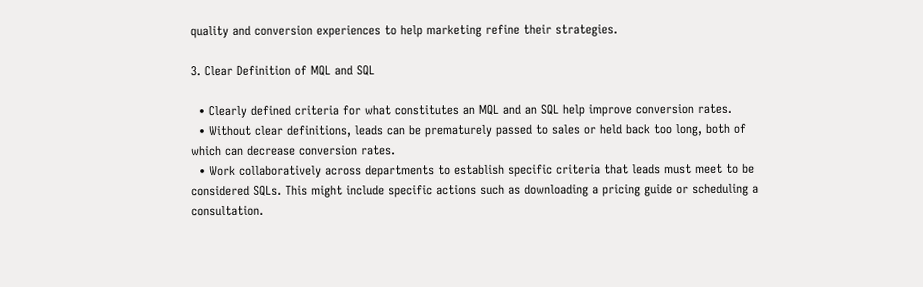quality and conversion experiences to help marketing refine their strategies.

3. Clear Definition of MQL and SQL

  • Clearly defined criteria for what constitutes an MQL and an SQL help improve conversion rates.
  • Without clear definitions, leads can be prematurely passed to sales or held back too long, both of which can decrease conversion rates.
  • Work collaboratively across departments to establish specific criteria that leads must meet to be considered SQLs. This might include specific actions such as downloading a pricing guide or scheduling a consultation.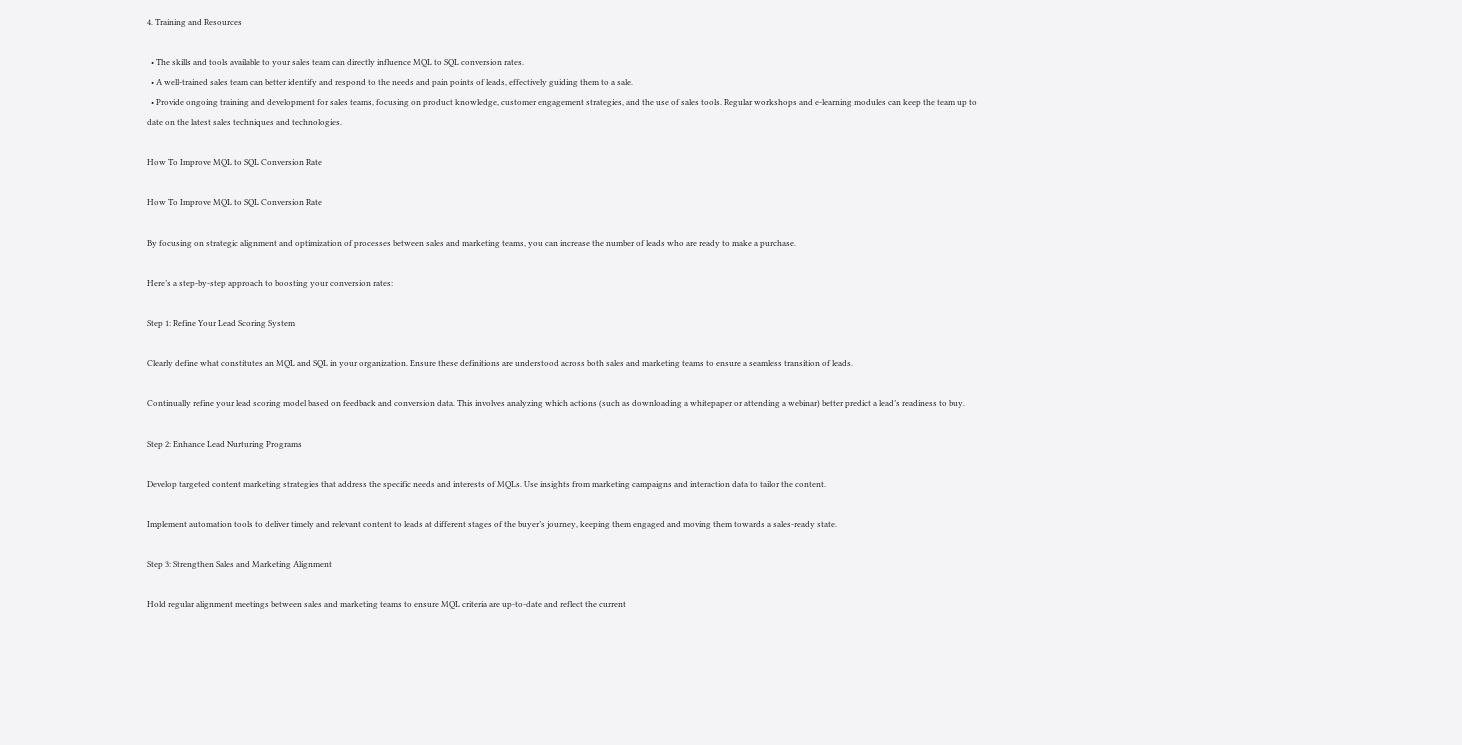4. Training and Resources

  • The skills and tools available to your sales team can directly influence MQL to SQL conversion rates.
  • A well-trained sales team can better identify and respond to the needs and pain points of leads, effectively guiding them to a sale.
  • Provide ongoing training and development for sales teams, focusing on product knowledge, customer engagement strategies, and the use of sales tools. Regular workshops and e-learning modules can keep the team up to date on the latest sales techniques and technologies.

How To Improve MQL to SQL Conversion Rate

How To Improve MQL to SQL Conversion Rate

By focusing on strategic alignment and optimization of processes between sales and marketing teams, you can increase the number of leads who are ready to make a purchase.

Here’s a step-by-step approach to boosting your conversion rates:

Step 1: Refine Your Lead Scoring System

Clearly define what constitutes an MQL and SQL in your organization. Ensure these definitions are understood across both sales and marketing teams to ensure a seamless transition of leads.

Continually refine your lead scoring model based on feedback and conversion data. This involves analyzing which actions (such as downloading a whitepaper or attending a webinar) better predict a lead’s readiness to buy.

Step 2: Enhance Lead Nurturing Programs

Develop targeted content marketing strategies that address the specific needs and interests of MQLs. Use insights from marketing campaigns and interaction data to tailor the content.

Implement automation tools to deliver timely and relevant content to leads at different stages of the buyer’s journey, keeping them engaged and moving them towards a sales-ready state.

Step 3: Strengthen Sales and Marketing Alignment

Hold regular alignment meetings between sales and marketing teams to ensure MQL criteria are up-to-date and reflect the current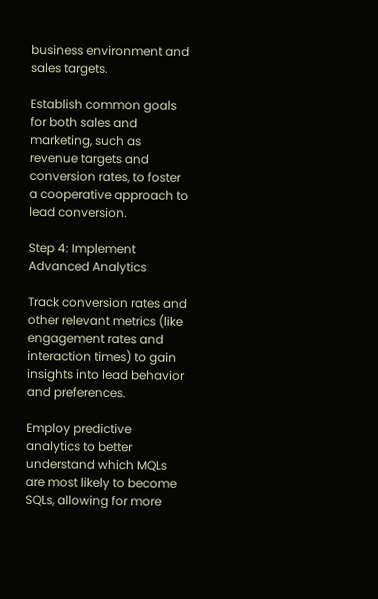business environment and sales targets.

Establish common goals for both sales and marketing, such as revenue targets and conversion rates, to foster a cooperative approach to lead conversion.

Step 4: Implement Advanced Analytics

Track conversion rates and other relevant metrics (like engagement rates and interaction times) to gain insights into lead behavior and preferences.

Employ predictive analytics to better understand which MQLs are most likely to become SQLs, allowing for more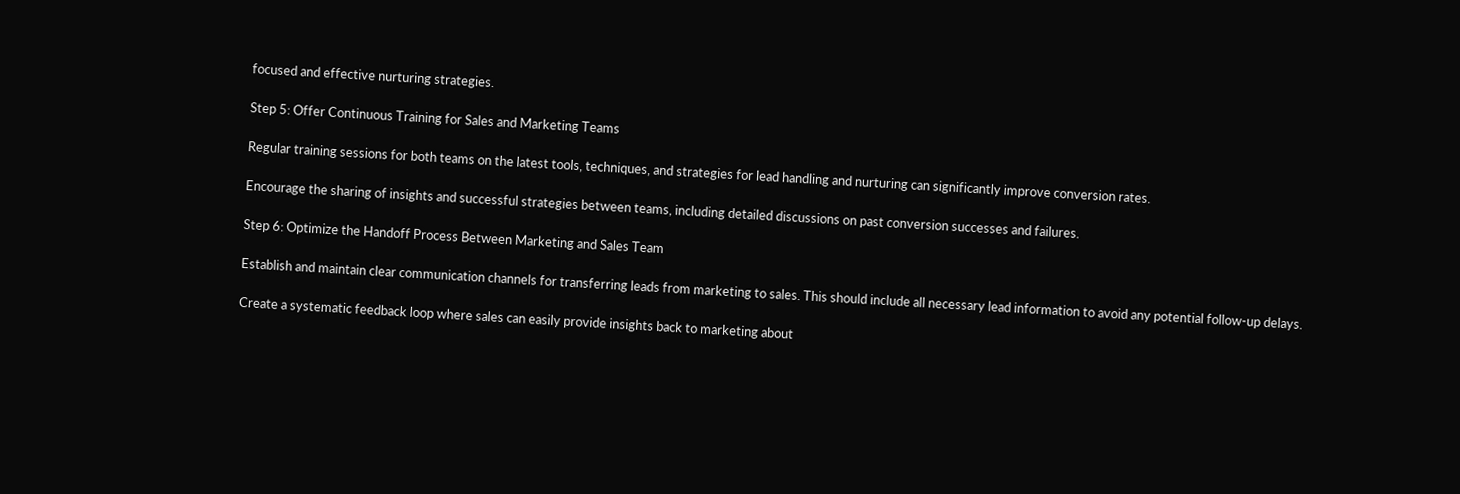focused and effective nurturing strategies.

Step 5: Offer Continuous Training for Sales and Marketing Teams

Regular training sessions for both teams on the latest tools, techniques, and strategies for lead handling and nurturing can significantly improve conversion rates.

Encourage the sharing of insights and successful strategies between teams, including detailed discussions on past conversion successes and failures.

Step 6: Optimize the Handoff Process Between Marketing and Sales Team

Establish and maintain clear communication channels for transferring leads from marketing to sales. This should include all necessary lead information to avoid any potential follow-up delays.

Create a systematic feedback loop where sales can easily provide insights back to marketing about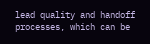lead quality and handoff processes, which can be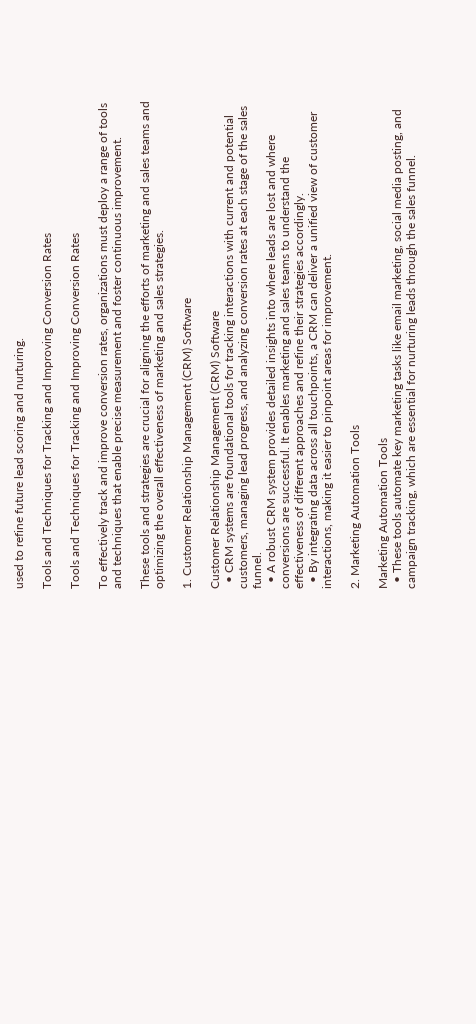used to refine future lead scoring and nurturing.

Tools and Techniques for Tracking and Improving Conversion Rates

Tools and Techniques for Tracking and Improving Conversion Rates

To effectively track and improve conversion rates, organizations must deploy a range of tools and techniques that enable precise measurement and foster continuous improvement.

These tools and strategies are crucial for aligning the efforts of marketing and sales teams and optimizing the overall effectiveness of marketing and sales strategies.

1. Customer Relationship Management (CRM) Software

Customer Relationship Management (CRM) Software
  • CRM systems are foundational tools for tracking interactions with current and potential customers, managing lead progress, and analyzing conversion rates at each stage of the sales funnel.
  • A robust CRM system provides detailed insights into where leads are lost and where conversions are successful. It enables marketing and sales teams to understand the effectiveness of different approaches and refine their strategies accordingly.
  • By integrating data across all touchpoints, a CRM can deliver a unified view of customer interactions, making it easier to pinpoint areas for improvement.

2. Marketing Automation Tools

Marketing Automation Tools
  • These tools automate key marketing tasks like email marketing, social media posting, and campaign tracking, which are essential for nurturing leads through the sales funnel.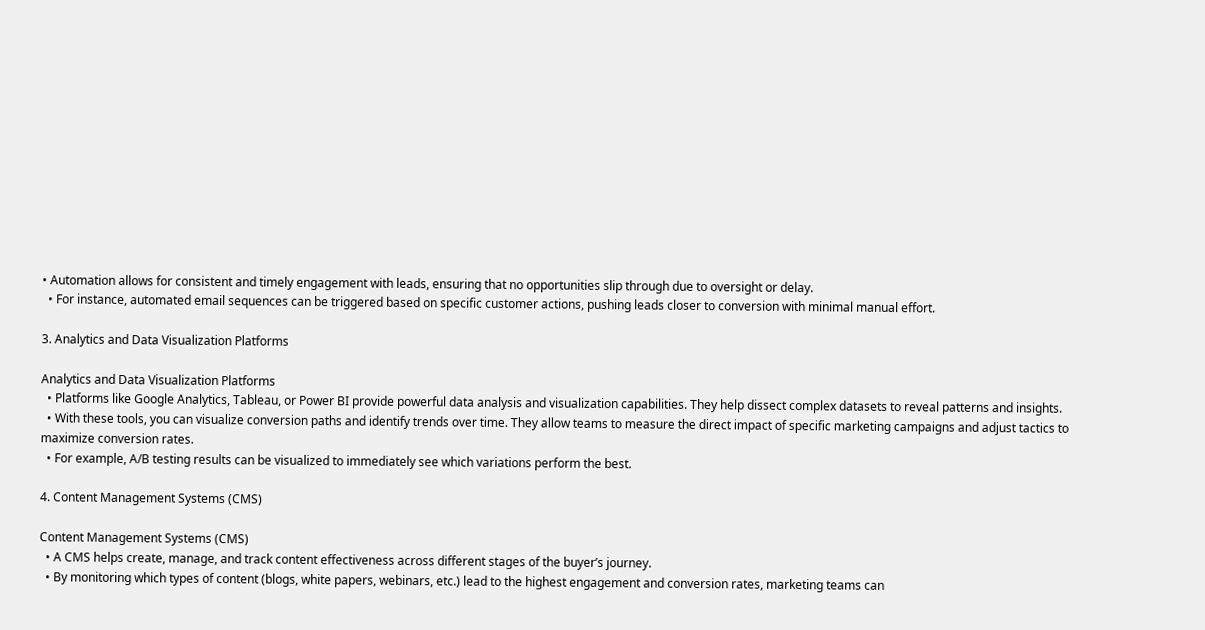• Automation allows for consistent and timely engagement with leads, ensuring that no opportunities slip through due to oversight or delay.
  • For instance, automated email sequences can be triggered based on specific customer actions, pushing leads closer to conversion with minimal manual effort.

3. Analytics and Data Visualization Platforms

Analytics and Data Visualization Platforms
  • Platforms like Google Analytics, Tableau, or Power BI provide powerful data analysis and visualization capabilities. They help dissect complex datasets to reveal patterns and insights.
  • With these tools, you can visualize conversion paths and identify trends over time. They allow teams to measure the direct impact of specific marketing campaigns and adjust tactics to maximize conversion rates.
  • For example, A/B testing results can be visualized to immediately see which variations perform the best.

4. Content Management Systems (CMS)

Content Management Systems (CMS)
  • A CMS helps create, manage, and track content effectiveness across different stages of the buyer’s journey.
  • By monitoring which types of content (blogs, white papers, webinars, etc.) lead to the highest engagement and conversion rates, marketing teams can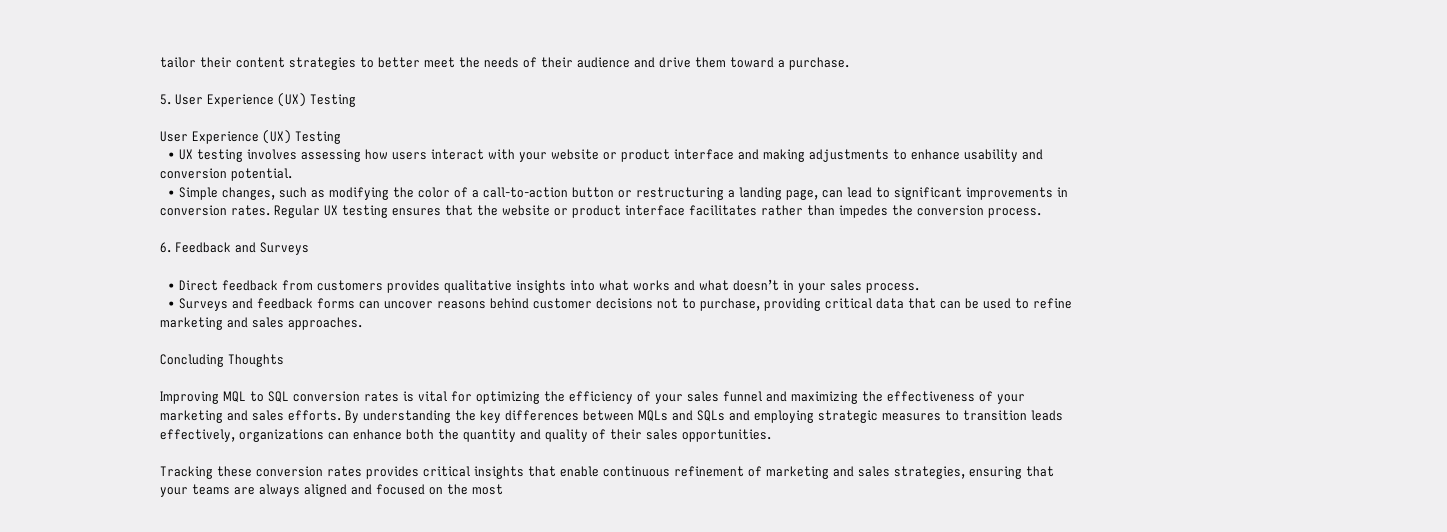tailor their content strategies to better meet the needs of their audience and drive them toward a purchase.

5. User Experience (UX) Testing

User Experience (UX) Testing
  • UX testing involves assessing how users interact with your website or product interface and making adjustments to enhance usability and conversion potential.
  • Simple changes, such as modifying the color of a call-to-action button or restructuring a landing page, can lead to significant improvements in conversion rates. Regular UX testing ensures that the website or product interface facilitates rather than impedes the conversion process.

6. Feedback and Surveys

  • Direct feedback from customers provides qualitative insights into what works and what doesn’t in your sales process.
  • Surveys and feedback forms can uncover reasons behind customer decisions not to purchase, providing critical data that can be used to refine marketing and sales approaches.

Concluding Thoughts

Improving MQL to SQL conversion rates is vital for optimizing the efficiency of your sales funnel and maximizing the effectiveness of your marketing and sales efforts. By understanding the key differences between MQLs and SQLs and employing strategic measures to transition leads effectively, organizations can enhance both the quantity and quality of their sales opportunities.

Tracking these conversion rates provides critical insights that enable continuous refinement of marketing and sales strategies, ensuring that your teams are always aligned and focused on the most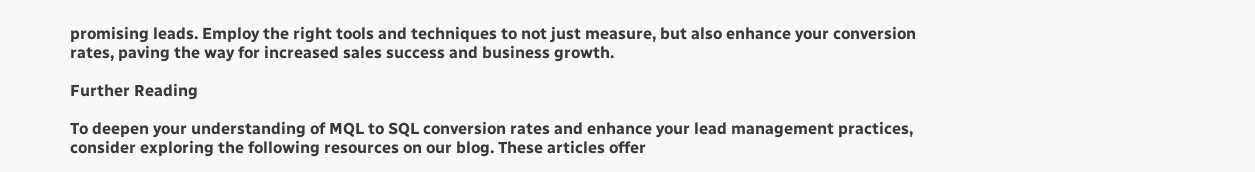promising leads. Employ the right tools and techniques to not just measure, but also enhance your conversion rates, paving the way for increased sales success and business growth.

Further Reading

To deepen your understanding of MQL to SQL conversion rates and enhance your lead management practices, consider exploring the following resources on our blog. These articles offer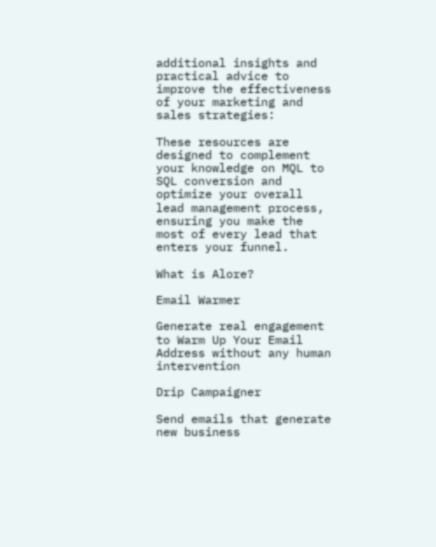additional insights and practical advice to improve the effectiveness of your marketing and sales strategies:

These resources are designed to complement your knowledge on MQL to SQL conversion and optimize your overall lead management process, ensuring you make the most of every lead that enters your funnel.

What is Alore?

Email Warmer

Generate real engagement to Warm Up Your Email Address without any human intervention

Drip Campaigner

Send emails that generate new business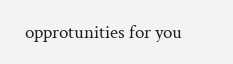opprotunities for you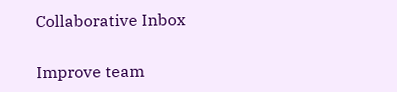Collaborative Inbox

Improve team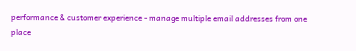performance & customer experience - manage multiple email addresses from one place